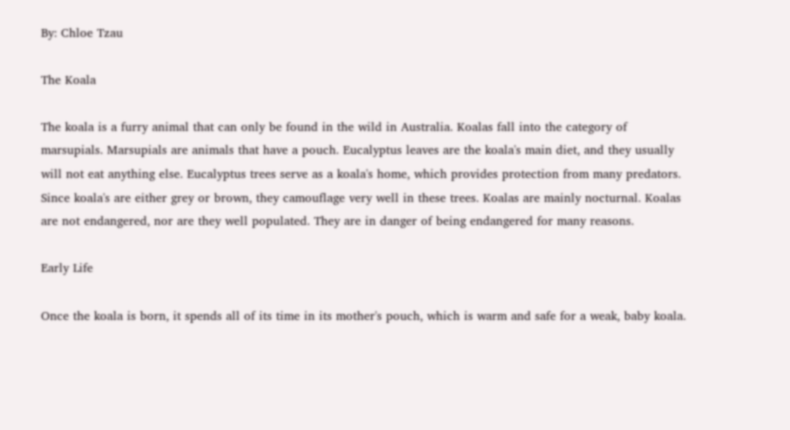By: Chloe Tzau

The Koala

The koala is a furry animal that can only be found in the wild in Australia. Koalas fall into the category of marsupials. Marsupials are animals that have a pouch. Eucalyptus leaves are the koala's main diet, and they usually will not eat anything else. Eucalyptus trees serve as a koala's home, which provides protection from many predators. Since koala's are either grey or brown, they camouflage very well in these trees. Koalas are mainly nocturnal. Koalas are not endangered, nor are they well populated. They are in danger of being endangered for many reasons.

Early Life

Once the koala is born, it spends all of its time in its mother's pouch, which is warm and safe for a weak, baby koala.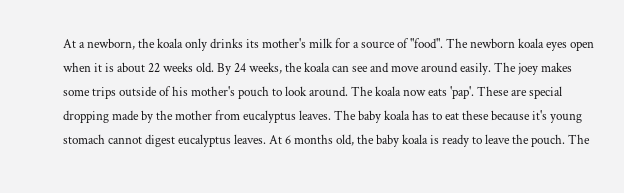At a newborn, the koala only drinks its mother's milk for a source of "food". The newborn koala eyes open when it is about 22 weeks old. By 24 weeks, the koala can see and move around easily. The joey makes some trips outside of his mother's pouch to look around. The koala now eats 'pap'. These are special dropping made by the mother from eucalyptus leaves. The baby koala has to eat these because it's young stomach cannot digest eucalyptus leaves. At 6 months old, the baby koala is ready to leave the pouch. The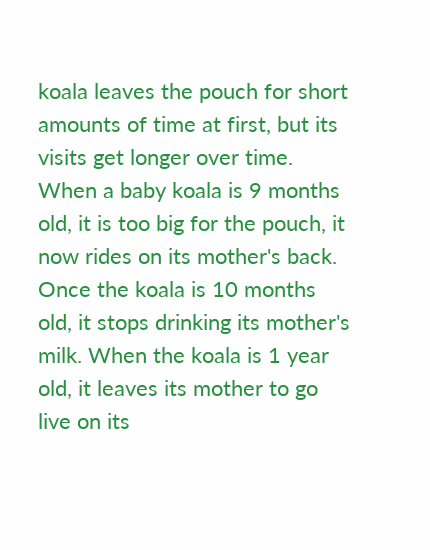koala leaves the pouch for short amounts of time at first, but its visits get longer over time. When a baby koala is 9 months old, it is too big for the pouch, it now rides on its mother's back. Once the koala is 10 months old, it stops drinking its mother's milk. When the koala is 1 year old, it leaves its mother to go live on its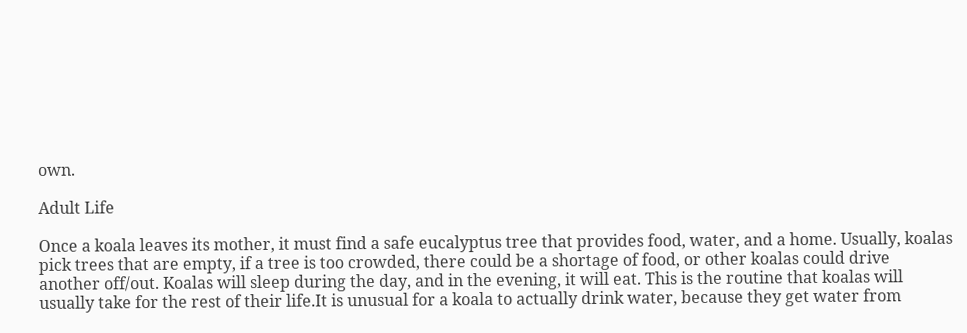own.

Adult Life

Once a koala leaves its mother, it must find a safe eucalyptus tree that provides food, water, and a home. Usually, koalas pick trees that are empty, if a tree is too crowded, there could be a shortage of food, or other koalas could drive another off/out. Koalas will sleep during the day, and in the evening, it will eat. This is the routine that koalas will usually take for the rest of their life.It is unusual for a koala to actually drink water, because they get water from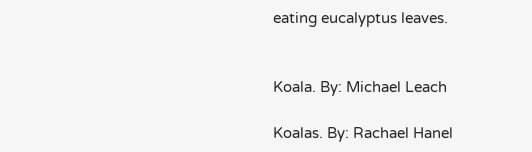eating eucalyptus leaves.


Koala. By: Michael Leach

Koalas. By: Rachael Hanel